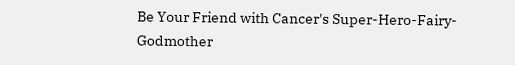Be Your Friend with Cancer's Super-Hero-Fairy-Godmother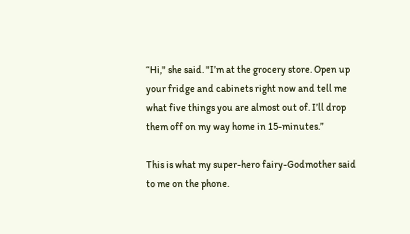“Hi," she said. "I’m at the grocery store. Open up your fridge and cabinets right now and tell me what five things you are almost out of. I’ll drop them off on my way home in 15-minutes.”

This is what my super-hero fairy-Godmother said to me on the phone.